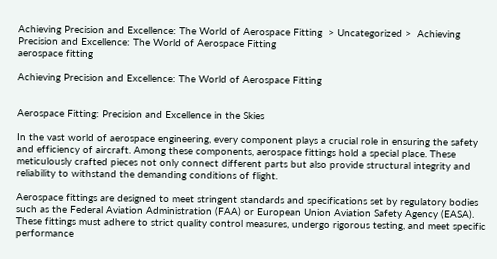Achieving Precision and Excellence: The World of Aerospace Fitting  > Uncategorized >  Achieving Precision and Excellence: The World of Aerospace Fitting
aerospace fitting

Achieving Precision and Excellence: The World of Aerospace Fitting


Aerospace Fitting: Precision and Excellence in the Skies

In the vast world of aerospace engineering, every component plays a crucial role in ensuring the safety and efficiency of aircraft. Among these components, aerospace fittings hold a special place. These meticulously crafted pieces not only connect different parts but also provide structural integrity and reliability to withstand the demanding conditions of flight.

Aerospace fittings are designed to meet stringent standards and specifications set by regulatory bodies such as the Federal Aviation Administration (FAA) or European Union Aviation Safety Agency (EASA). These fittings must adhere to strict quality control measures, undergo rigorous testing, and meet specific performance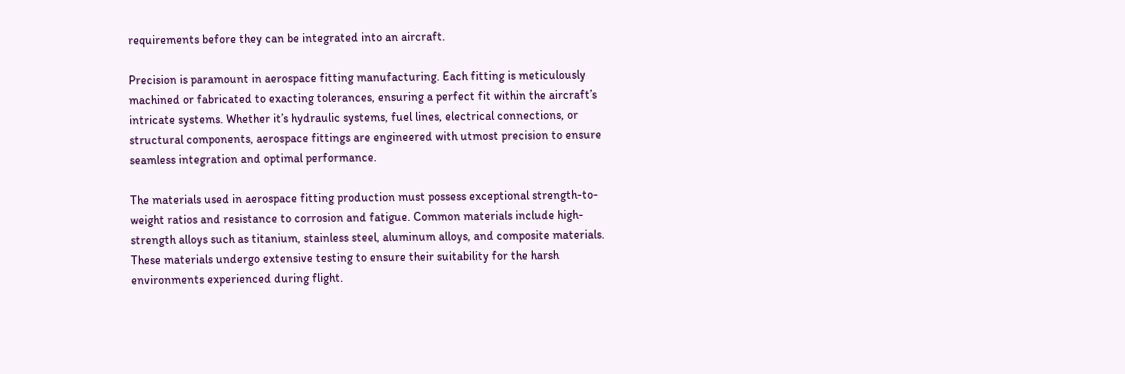requirements before they can be integrated into an aircraft.

Precision is paramount in aerospace fitting manufacturing. Each fitting is meticulously machined or fabricated to exacting tolerances, ensuring a perfect fit within the aircraft’s intricate systems. Whether it’s hydraulic systems, fuel lines, electrical connections, or structural components, aerospace fittings are engineered with utmost precision to ensure seamless integration and optimal performance.

The materials used in aerospace fitting production must possess exceptional strength-to-weight ratios and resistance to corrosion and fatigue. Common materials include high-strength alloys such as titanium, stainless steel, aluminum alloys, and composite materials. These materials undergo extensive testing to ensure their suitability for the harsh environments experienced during flight.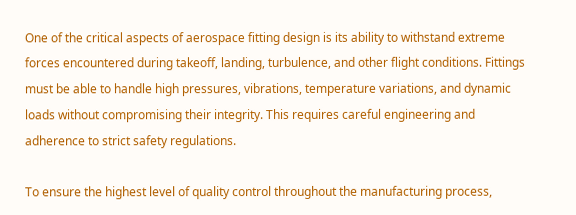One of the critical aspects of aerospace fitting design is its ability to withstand extreme forces encountered during takeoff, landing, turbulence, and other flight conditions. Fittings must be able to handle high pressures, vibrations, temperature variations, and dynamic loads without compromising their integrity. This requires careful engineering and adherence to strict safety regulations.

To ensure the highest level of quality control throughout the manufacturing process,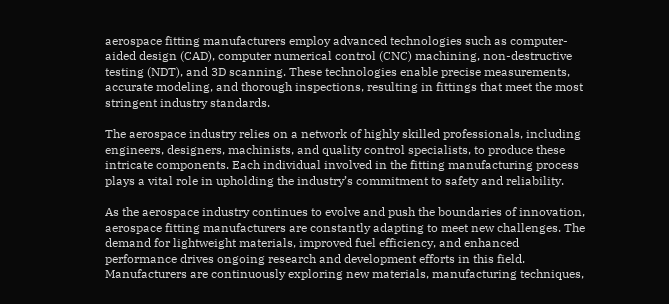aerospace fitting manufacturers employ advanced technologies such as computer-aided design (CAD), computer numerical control (CNC) machining, non-destructive testing (NDT), and 3D scanning. These technologies enable precise measurements, accurate modeling, and thorough inspections, resulting in fittings that meet the most stringent industry standards.

The aerospace industry relies on a network of highly skilled professionals, including engineers, designers, machinists, and quality control specialists, to produce these intricate components. Each individual involved in the fitting manufacturing process plays a vital role in upholding the industry’s commitment to safety and reliability.

As the aerospace industry continues to evolve and push the boundaries of innovation, aerospace fitting manufacturers are constantly adapting to meet new challenges. The demand for lightweight materials, improved fuel efficiency, and enhanced performance drives ongoing research and development efforts in this field. Manufacturers are continuously exploring new materials, manufacturing techniques,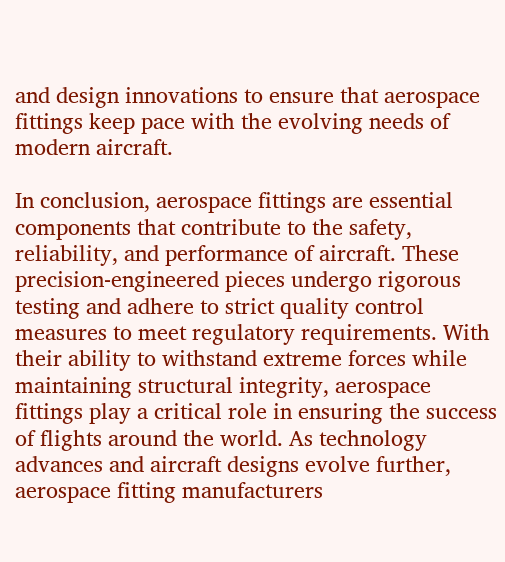and design innovations to ensure that aerospace fittings keep pace with the evolving needs of modern aircraft.

In conclusion, aerospace fittings are essential components that contribute to the safety, reliability, and performance of aircraft. These precision-engineered pieces undergo rigorous testing and adhere to strict quality control measures to meet regulatory requirements. With their ability to withstand extreme forces while maintaining structural integrity, aerospace fittings play a critical role in ensuring the success of flights around the world. As technology advances and aircraft designs evolve further, aerospace fitting manufacturers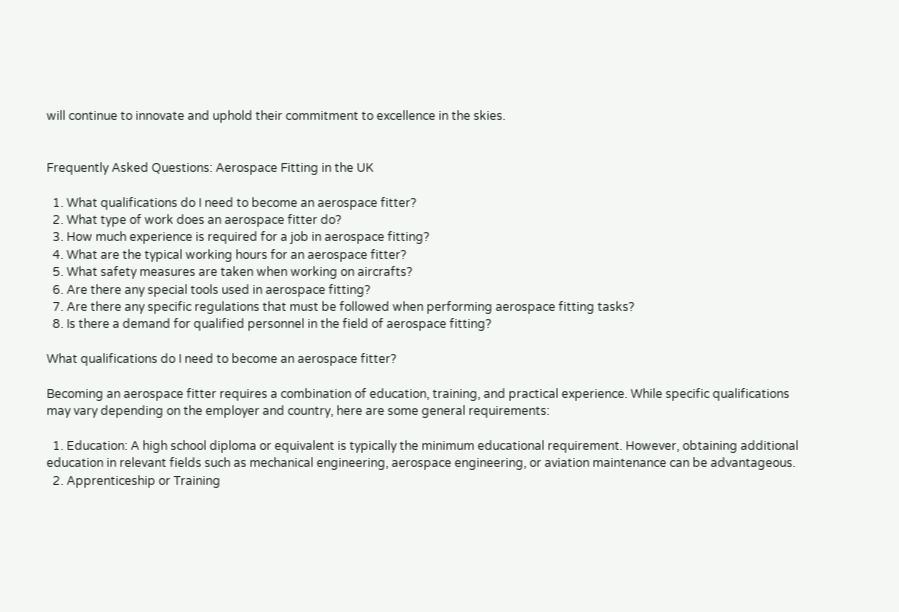will continue to innovate and uphold their commitment to excellence in the skies.


Frequently Asked Questions: Aerospace Fitting in the UK

  1. What qualifications do I need to become an aerospace fitter?
  2. What type of work does an aerospace fitter do?
  3. How much experience is required for a job in aerospace fitting?
  4. What are the typical working hours for an aerospace fitter?
  5. What safety measures are taken when working on aircrafts?
  6. Are there any special tools used in aerospace fitting?
  7. Are there any specific regulations that must be followed when performing aerospace fitting tasks?
  8. Is there a demand for qualified personnel in the field of aerospace fitting?

What qualifications do I need to become an aerospace fitter?

Becoming an aerospace fitter requires a combination of education, training, and practical experience. While specific qualifications may vary depending on the employer and country, here are some general requirements:

  1. Education: A high school diploma or equivalent is typically the minimum educational requirement. However, obtaining additional education in relevant fields such as mechanical engineering, aerospace engineering, or aviation maintenance can be advantageous.
  2. Apprenticeship or Training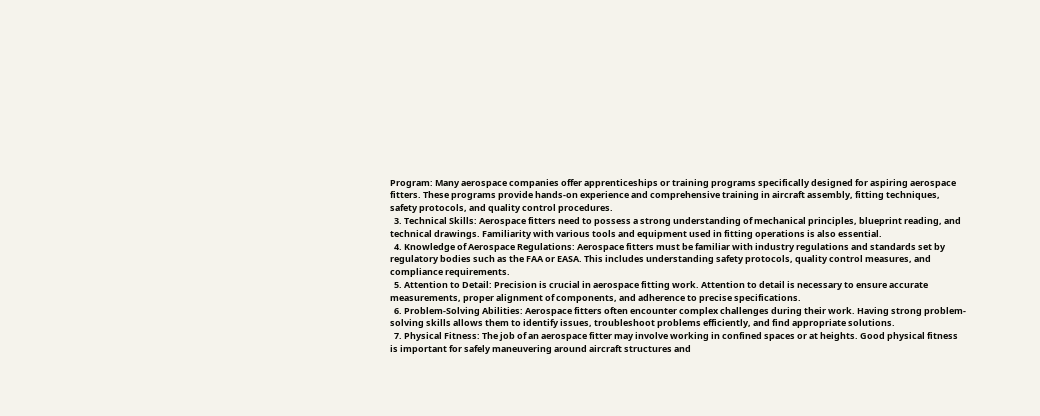Program: Many aerospace companies offer apprenticeships or training programs specifically designed for aspiring aerospace fitters. These programs provide hands-on experience and comprehensive training in aircraft assembly, fitting techniques, safety protocols, and quality control procedures.
  3. Technical Skills: Aerospace fitters need to possess a strong understanding of mechanical principles, blueprint reading, and technical drawings. Familiarity with various tools and equipment used in fitting operations is also essential.
  4. Knowledge of Aerospace Regulations: Aerospace fitters must be familiar with industry regulations and standards set by regulatory bodies such as the FAA or EASA. This includes understanding safety protocols, quality control measures, and compliance requirements.
  5. Attention to Detail: Precision is crucial in aerospace fitting work. Attention to detail is necessary to ensure accurate measurements, proper alignment of components, and adherence to precise specifications.
  6. Problem-Solving Abilities: Aerospace fitters often encounter complex challenges during their work. Having strong problem-solving skills allows them to identify issues, troubleshoot problems efficiently, and find appropriate solutions.
  7. Physical Fitness: The job of an aerospace fitter may involve working in confined spaces or at heights. Good physical fitness is important for safely maneuvering around aircraft structures and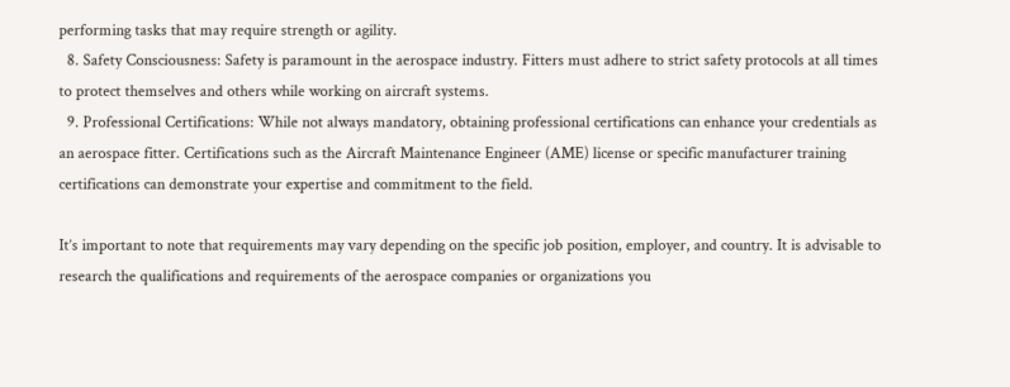performing tasks that may require strength or agility.
  8. Safety Consciousness: Safety is paramount in the aerospace industry. Fitters must adhere to strict safety protocols at all times to protect themselves and others while working on aircraft systems.
  9. Professional Certifications: While not always mandatory, obtaining professional certifications can enhance your credentials as an aerospace fitter. Certifications such as the Aircraft Maintenance Engineer (AME) license or specific manufacturer training certifications can demonstrate your expertise and commitment to the field.

It’s important to note that requirements may vary depending on the specific job position, employer, and country. It is advisable to research the qualifications and requirements of the aerospace companies or organizations you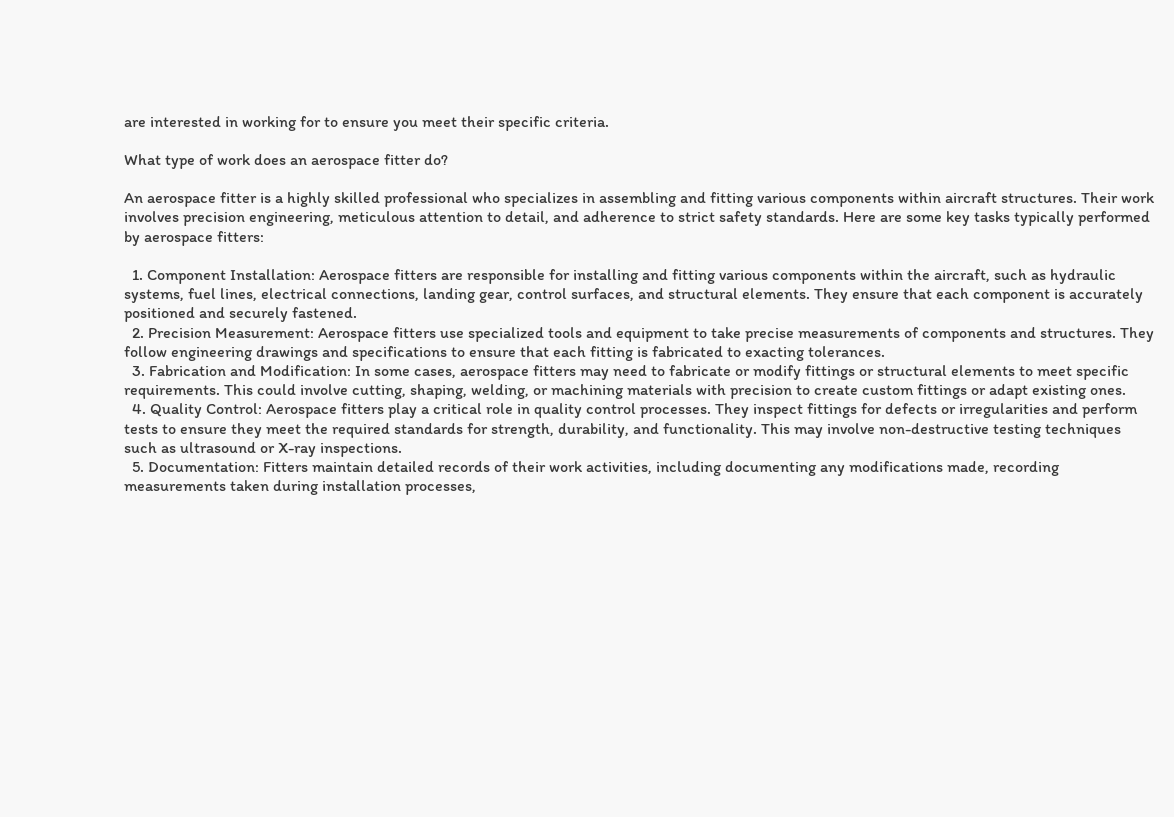are interested in working for to ensure you meet their specific criteria.

What type of work does an aerospace fitter do?

An aerospace fitter is a highly skilled professional who specializes in assembling and fitting various components within aircraft structures. Their work involves precision engineering, meticulous attention to detail, and adherence to strict safety standards. Here are some key tasks typically performed by aerospace fitters:

  1. Component Installation: Aerospace fitters are responsible for installing and fitting various components within the aircraft, such as hydraulic systems, fuel lines, electrical connections, landing gear, control surfaces, and structural elements. They ensure that each component is accurately positioned and securely fastened.
  2. Precision Measurement: Aerospace fitters use specialized tools and equipment to take precise measurements of components and structures. They follow engineering drawings and specifications to ensure that each fitting is fabricated to exacting tolerances.
  3. Fabrication and Modification: In some cases, aerospace fitters may need to fabricate or modify fittings or structural elements to meet specific requirements. This could involve cutting, shaping, welding, or machining materials with precision to create custom fittings or adapt existing ones.
  4. Quality Control: Aerospace fitters play a critical role in quality control processes. They inspect fittings for defects or irregularities and perform tests to ensure they meet the required standards for strength, durability, and functionality. This may involve non-destructive testing techniques such as ultrasound or X-ray inspections.
  5. Documentation: Fitters maintain detailed records of their work activities, including documenting any modifications made, recording measurements taken during installation processes,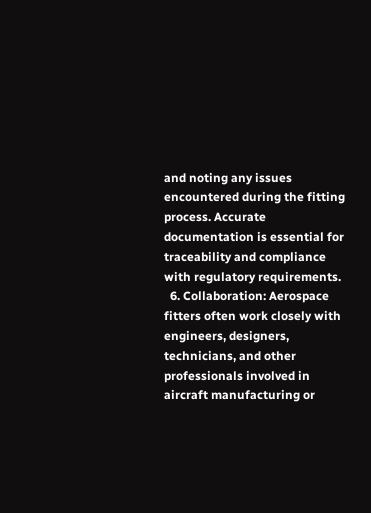and noting any issues encountered during the fitting process. Accurate documentation is essential for traceability and compliance with regulatory requirements.
  6. Collaboration: Aerospace fitters often work closely with engineers, designers, technicians, and other professionals involved in aircraft manufacturing or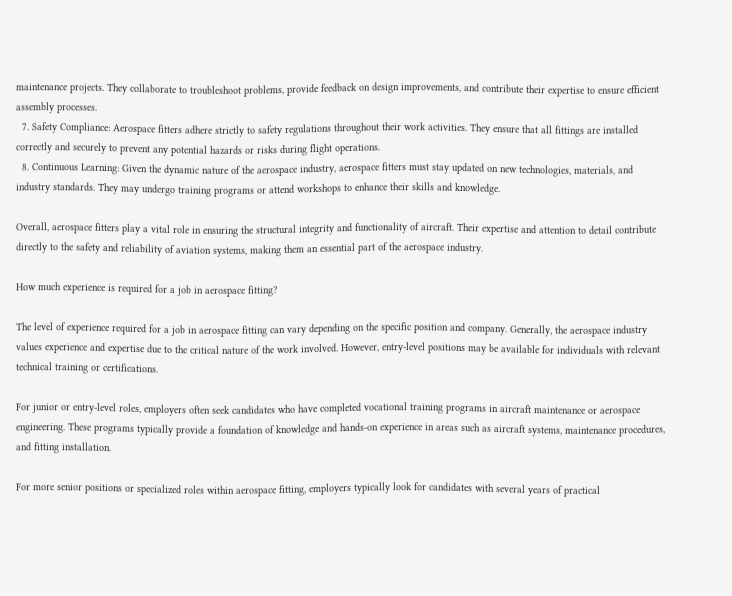maintenance projects. They collaborate to troubleshoot problems, provide feedback on design improvements, and contribute their expertise to ensure efficient assembly processes.
  7. Safety Compliance: Aerospace fitters adhere strictly to safety regulations throughout their work activities. They ensure that all fittings are installed correctly and securely to prevent any potential hazards or risks during flight operations.
  8. Continuous Learning: Given the dynamic nature of the aerospace industry, aerospace fitters must stay updated on new technologies, materials, and industry standards. They may undergo training programs or attend workshops to enhance their skills and knowledge.

Overall, aerospace fitters play a vital role in ensuring the structural integrity and functionality of aircraft. Their expertise and attention to detail contribute directly to the safety and reliability of aviation systems, making them an essential part of the aerospace industry.

How much experience is required for a job in aerospace fitting?

The level of experience required for a job in aerospace fitting can vary depending on the specific position and company. Generally, the aerospace industry values experience and expertise due to the critical nature of the work involved. However, entry-level positions may be available for individuals with relevant technical training or certifications.

For junior or entry-level roles, employers often seek candidates who have completed vocational training programs in aircraft maintenance or aerospace engineering. These programs typically provide a foundation of knowledge and hands-on experience in areas such as aircraft systems, maintenance procedures, and fitting installation.

For more senior positions or specialized roles within aerospace fitting, employers typically look for candidates with several years of practical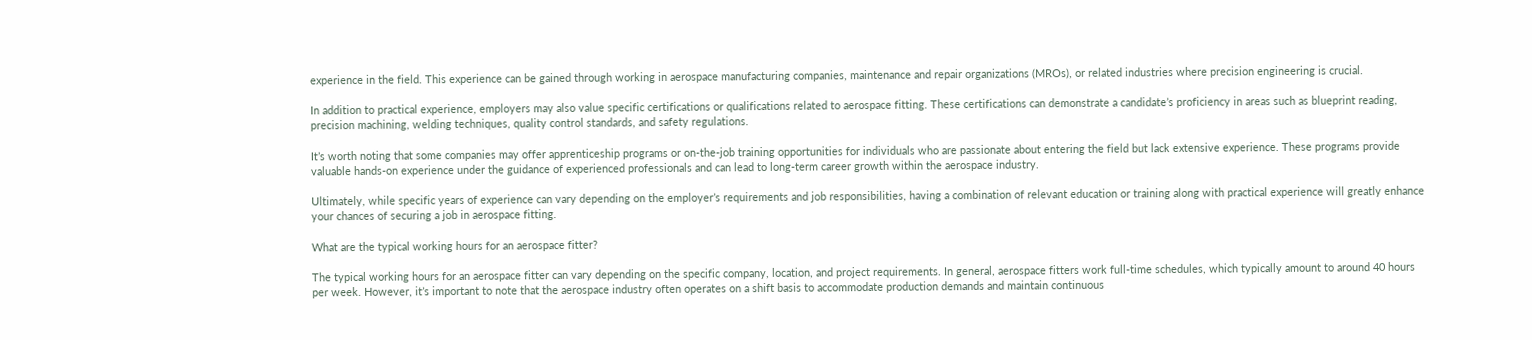experience in the field. This experience can be gained through working in aerospace manufacturing companies, maintenance and repair organizations (MROs), or related industries where precision engineering is crucial.

In addition to practical experience, employers may also value specific certifications or qualifications related to aerospace fitting. These certifications can demonstrate a candidate’s proficiency in areas such as blueprint reading, precision machining, welding techniques, quality control standards, and safety regulations.

It’s worth noting that some companies may offer apprenticeship programs or on-the-job training opportunities for individuals who are passionate about entering the field but lack extensive experience. These programs provide valuable hands-on experience under the guidance of experienced professionals and can lead to long-term career growth within the aerospace industry.

Ultimately, while specific years of experience can vary depending on the employer’s requirements and job responsibilities, having a combination of relevant education or training along with practical experience will greatly enhance your chances of securing a job in aerospace fitting.

What are the typical working hours for an aerospace fitter?

The typical working hours for an aerospace fitter can vary depending on the specific company, location, and project requirements. In general, aerospace fitters work full-time schedules, which typically amount to around 40 hours per week. However, it’s important to note that the aerospace industry often operates on a shift basis to accommodate production demands and maintain continuous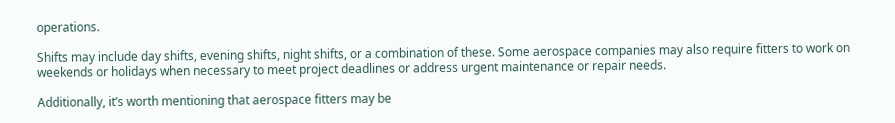operations.

Shifts may include day shifts, evening shifts, night shifts, or a combination of these. Some aerospace companies may also require fitters to work on weekends or holidays when necessary to meet project deadlines or address urgent maintenance or repair needs.

Additionally, it’s worth mentioning that aerospace fitters may be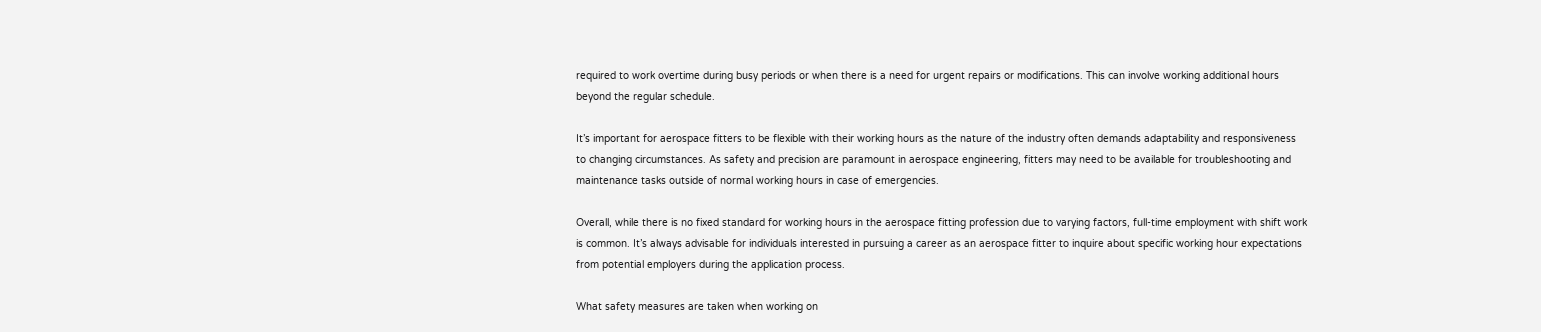required to work overtime during busy periods or when there is a need for urgent repairs or modifications. This can involve working additional hours beyond the regular schedule.

It’s important for aerospace fitters to be flexible with their working hours as the nature of the industry often demands adaptability and responsiveness to changing circumstances. As safety and precision are paramount in aerospace engineering, fitters may need to be available for troubleshooting and maintenance tasks outside of normal working hours in case of emergencies.

Overall, while there is no fixed standard for working hours in the aerospace fitting profession due to varying factors, full-time employment with shift work is common. It’s always advisable for individuals interested in pursuing a career as an aerospace fitter to inquire about specific working hour expectations from potential employers during the application process.

What safety measures are taken when working on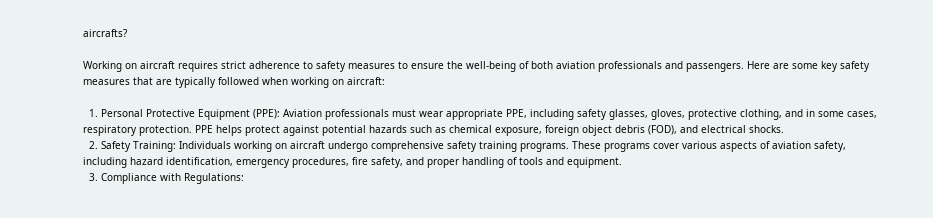aircrafts?

Working on aircraft requires strict adherence to safety measures to ensure the well-being of both aviation professionals and passengers. Here are some key safety measures that are typically followed when working on aircraft:

  1. Personal Protective Equipment (PPE): Aviation professionals must wear appropriate PPE, including safety glasses, gloves, protective clothing, and in some cases, respiratory protection. PPE helps protect against potential hazards such as chemical exposure, foreign object debris (FOD), and electrical shocks.
  2. Safety Training: Individuals working on aircraft undergo comprehensive safety training programs. These programs cover various aspects of aviation safety, including hazard identification, emergency procedures, fire safety, and proper handling of tools and equipment.
  3. Compliance with Regulations: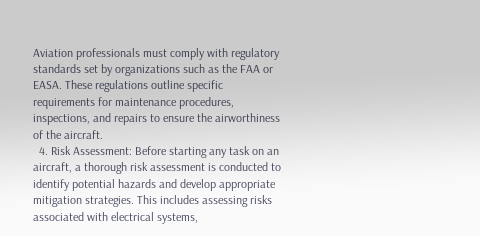Aviation professionals must comply with regulatory standards set by organizations such as the FAA or EASA. These regulations outline specific requirements for maintenance procedures, inspections, and repairs to ensure the airworthiness of the aircraft.
  4. Risk Assessment: Before starting any task on an aircraft, a thorough risk assessment is conducted to identify potential hazards and develop appropriate mitigation strategies. This includes assessing risks associated with electrical systems,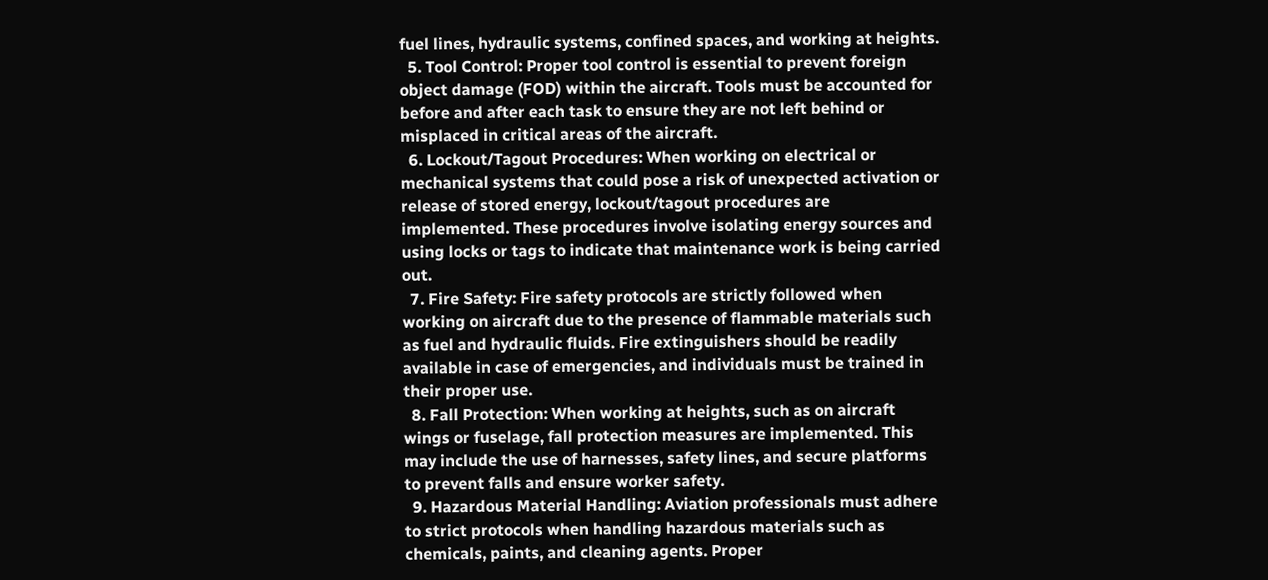fuel lines, hydraulic systems, confined spaces, and working at heights.
  5. Tool Control: Proper tool control is essential to prevent foreign object damage (FOD) within the aircraft. Tools must be accounted for before and after each task to ensure they are not left behind or misplaced in critical areas of the aircraft.
  6. Lockout/Tagout Procedures: When working on electrical or mechanical systems that could pose a risk of unexpected activation or release of stored energy, lockout/tagout procedures are implemented. These procedures involve isolating energy sources and using locks or tags to indicate that maintenance work is being carried out.
  7. Fire Safety: Fire safety protocols are strictly followed when working on aircraft due to the presence of flammable materials such as fuel and hydraulic fluids. Fire extinguishers should be readily available in case of emergencies, and individuals must be trained in their proper use.
  8. Fall Protection: When working at heights, such as on aircraft wings or fuselage, fall protection measures are implemented. This may include the use of harnesses, safety lines, and secure platforms to prevent falls and ensure worker safety.
  9. Hazardous Material Handling: Aviation professionals must adhere to strict protocols when handling hazardous materials such as chemicals, paints, and cleaning agents. Proper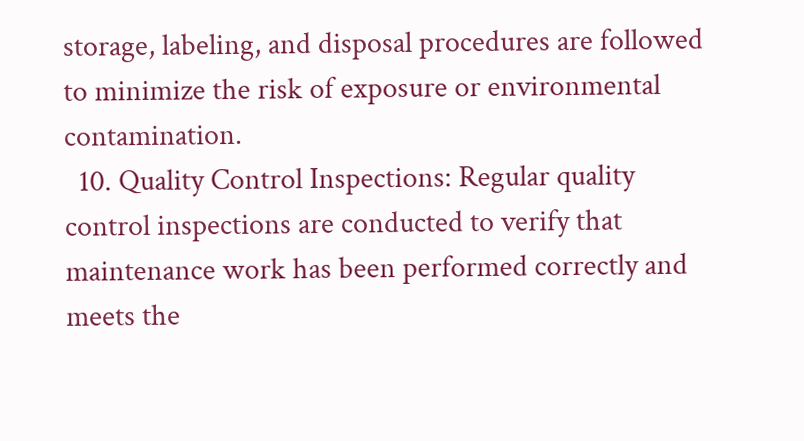storage, labeling, and disposal procedures are followed to minimize the risk of exposure or environmental contamination.
  10. Quality Control Inspections: Regular quality control inspections are conducted to verify that maintenance work has been performed correctly and meets the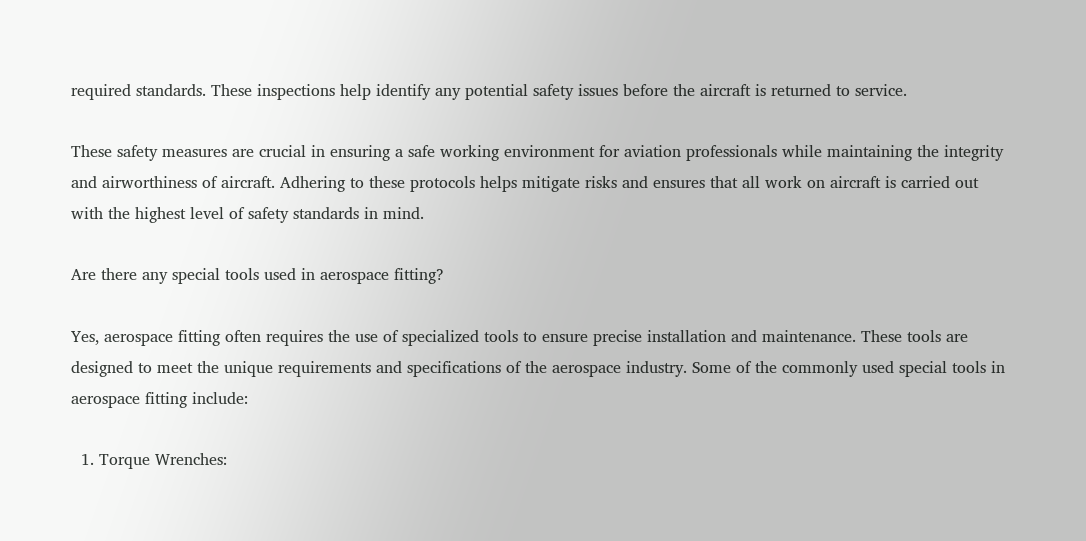required standards. These inspections help identify any potential safety issues before the aircraft is returned to service.

These safety measures are crucial in ensuring a safe working environment for aviation professionals while maintaining the integrity and airworthiness of aircraft. Adhering to these protocols helps mitigate risks and ensures that all work on aircraft is carried out with the highest level of safety standards in mind.

Are there any special tools used in aerospace fitting?

Yes, aerospace fitting often requires the use of specialized tools to ensure precise installation and maintenance. These tools are designed to meet the unique requirements and specifications of the aerospace industry. Some of the commonly used special tools in aerospace fitting include:

  1. Torque Wrenches: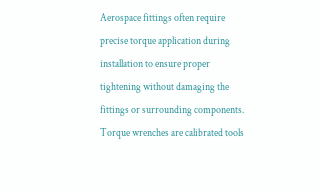Aerospace fittings often require precise torque application during installation to ensure proper tightening without damaging the fittings or surrounding components. Torque wrenches are calibrated tools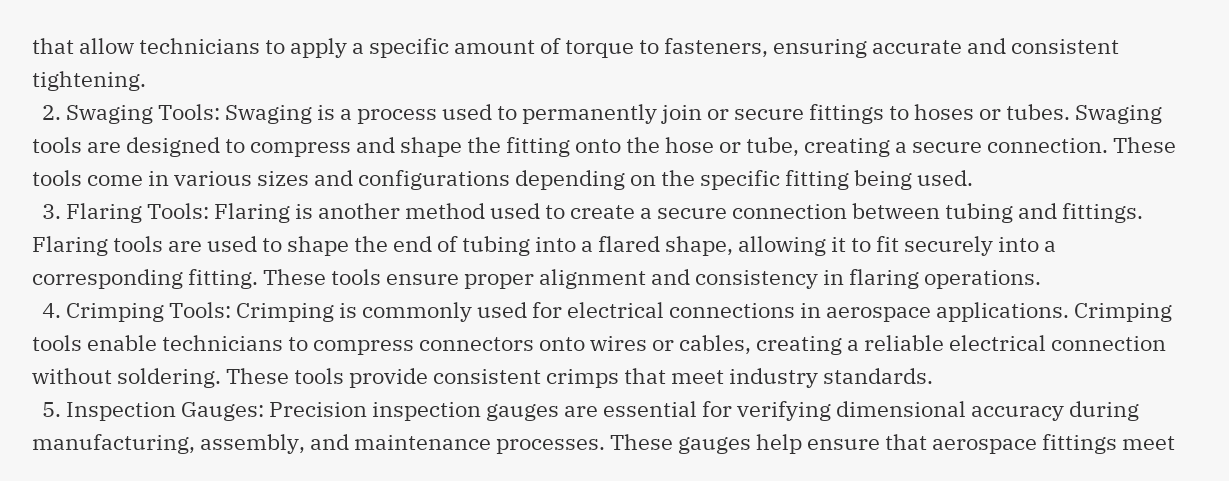that allow technicians to apply a specific amount of torque to fasteners, ensuring accurate and consistent tightening.
  2. Swaging Tools: Swaging is a process used to permanently join or secure fittings to hoses or tubes. Swaging tools are designed to compress and shape the fitting onto the hose or tube, creating a secure connection. These tools come in various sizes and configurations depending on the specific fitting being used.
  3. Flaring Tools: Flaring is another method used to create a secure connection between tubing and fittings. Flaring tools are used to shape the end of tubing into a flared shape, allowing it to fit securely into a corresponding fitting. These tools ensure proper alignment and consistency in flaring operations.
  4. Crimping Tools: Crimping is commonly used for electrical connections in aerospace applications. Crimping tools enable technicians to compress connectors onto wires or cables, creating a reliable electrical connection without soldering. These tools provide consistent crimps that meet industry standards.
  5. Inspection Gauges: Precision inspection gauges are essential for verifying dimensional accuracy during manufacturing, assembly, and maintenance processes. These gauges help ensure that aerospace fittings meet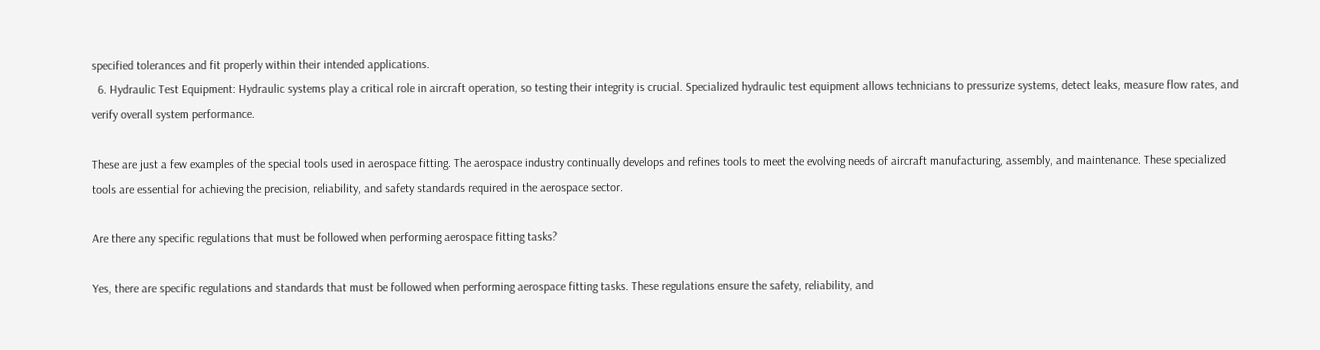specified tolerances and fit properly within their intended applications.
  6. Hydraulic Test Equipment: Hydraulic systems play a critical role in aircraft operation, so testing their integrity is crucial. Specialized hydraulic test equipment allows technicians to pressurize systems, detect leaks, measure flow rates, and verify overall system performance.

These are just a few examples of the special tools used in aerospace fitting. The aerospace industry continually develops and refines tools to meet the evolving needs of aircraft manufacturing, assembly, and maintenance. These specialized tools are essential for achieving the precision, reliability, and safety standards required in the aerospace sector.

Are there any specific regulations that must be followed when performing aerospace fitting tasks?

Yes, there are specific regulations and standards that must be followed when performing aerospace fitting tasks. These regulations ensure the safety, reliability, and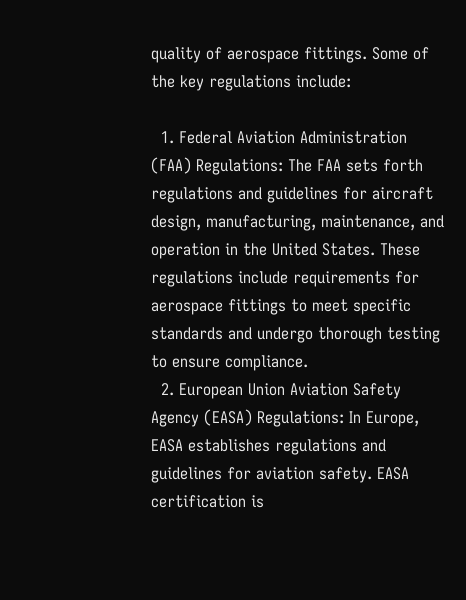quality of aerospace fittings. Some of the key regulations include:

  1. Federal Aviation Administration (FAA) Regulations: The FAA sets forth regulations and guidelines for aircraft design, manufacturing, maintenance, and operation in the United States. These regulations include requirements for aerospace fittings to meet specific standards and undergo thorough testing to ensure compliance.
  2. European Union Aviation Safety Agency (EASA) Regulations: In Europe, EASA establishes regulations and guidelines for aviation safety. EASA certification is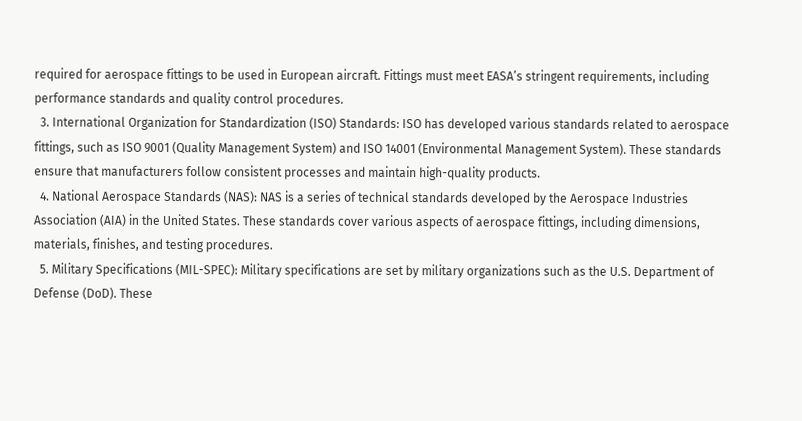required for aerospace fittings to be used in European aircraft. Fittings must meet EASA’s stringent requirements, including performance standards and quality control procedures.
  3. International Organization for Standardization (ISO) Standards: ISO has developed various standards related to aerospace fittings, such as ISO 9001 (Quality Management System) and ISO 14001 (Environmental Management System). These standards ensure that manufacturers follow consistent processes and maintain high-quality products.
  4. National Aerospace Standards (NAS): NAS is a series of technical standards developed by the Aerospace Industries Association (AIA) in the United States. These standards cover various aspects of aerospace fittings, including dimensions, materials, finishes, and testing procedures.
  5. Military Specifications (MIL-SPEC): Military specifications are set by military organizations such as the U.S. Department of Defense (DoD). These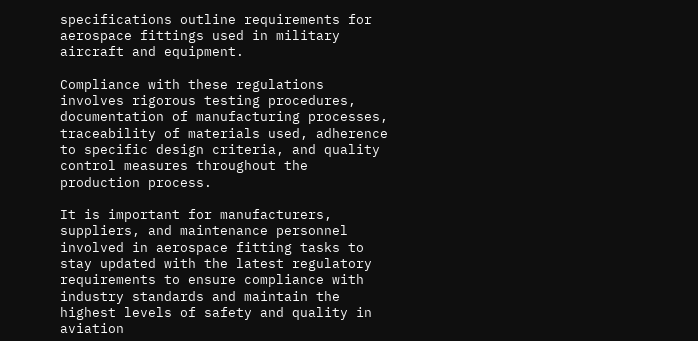specifications outline requirements for aerospace fittings used in military aircraft and equipment.

Compliance with these regulations involves rigorous testing procedures, documentation of manufacturing processes, traceability of materials used, adherence to specific design criteria, and quality control measures throughout the production process.

It is important for manufacturers, suppliers, and maintenance personnel involved in aerospace fitting tasks to stay updated with the latest regulatory requirements to ensure compliance with industry standards and maintain the highest levels of safety and quality in aviation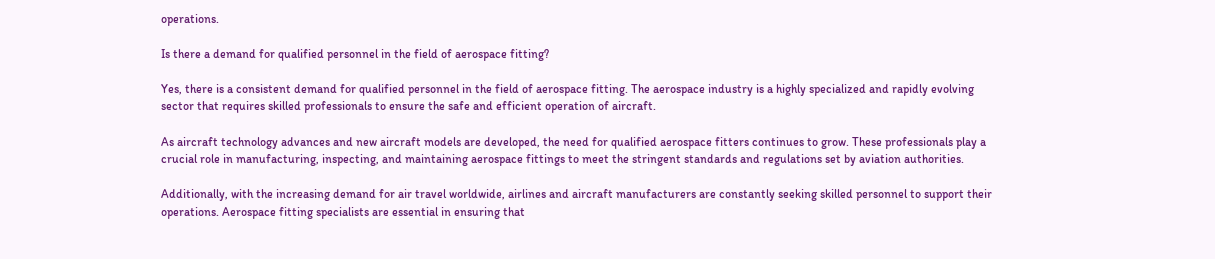operations.

Is there a demand for qualified personnel in the field of aerospace fitting?

Yes, there is a consistent demand for qualified personnel in the field of aerospace fitting. The aerospace industry is a highly specialized and rapidly evolving sector that requires skilled professionals to ensure the safe and efficient operation of aircraft.

As aircraft technology advances and new aircraft models are developed, the need for qualified aerospace fitters continues to grow. These professionals play a crucial role in manufacturing, inspecting, and maintaining aerospace fittings to meet the stringent standards and regulations set by aviation authorities.

Additionally, with the increasing demand for air travel worldwide, airlines and aircraft manufacturers are constantly seeking skilled personnel to support their operations. Aerospace fitting specialists are essential in ensuring that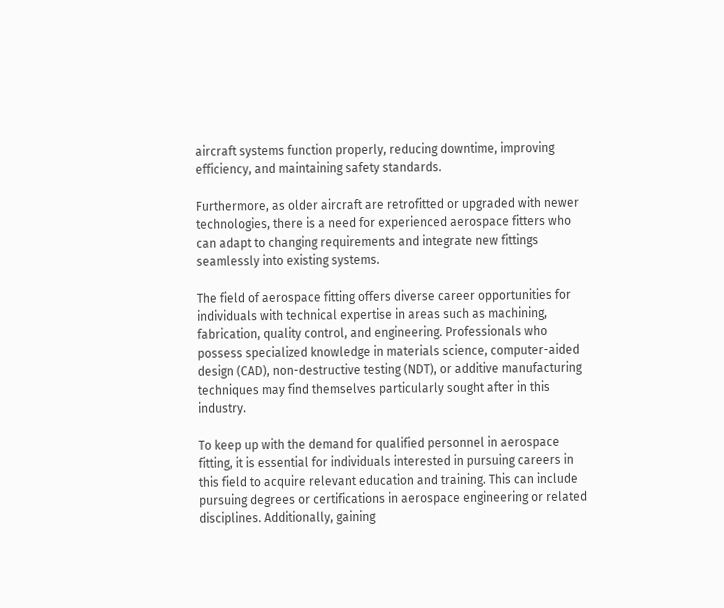aircraft systems function properly, reducing downtime, improving efficiency, and maintaining safety standards.

Furthermore, as older aircraft are retrofitted or upgraded with newer technologies, there is a need for experienced aerospace fitters who can adapt to changing requirements and integrate new fittings seamlessly into existing systems.

The field of aerospace fitting offers diverse career opportunities for individuals with technical expertise in areas such as machining, fabrication, quality control, and engineering. Professionals who possess specialized knowledge in materials science, computer-aided design (CAD), non-destructive testing (NDT), or additive manufacturing techniques may find themselves particularly sought after in this industry.

To keep up with the demand for qualified personnel in aerospace fitting, it is essential for individuals interested in pursuing careers in this field to acquire relevant education and training. This can include pursuing degrees or certifications in aerospace engineering or related disciplines. Additionally, gaining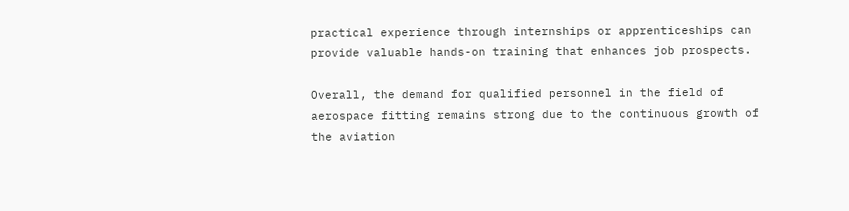practical experience through internships or apprenticeships can provide valuable hands-on training that enhances job prospects.

Overall, the demand for qualified personnel in the field of aerospace fitting remains strong due to the continuous growth of the aviation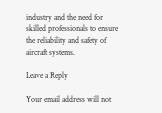industry and the need for skilled professionals to ensure the reliability and safety of aircraft systems.

Leave a Reply

Your email address will not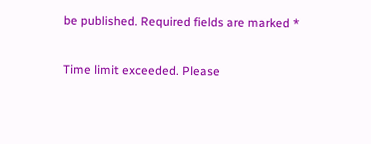be published. Required fields are marked *

Time limit exceeded. Please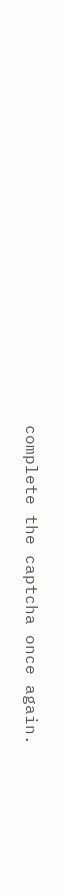complete the captcha once again.